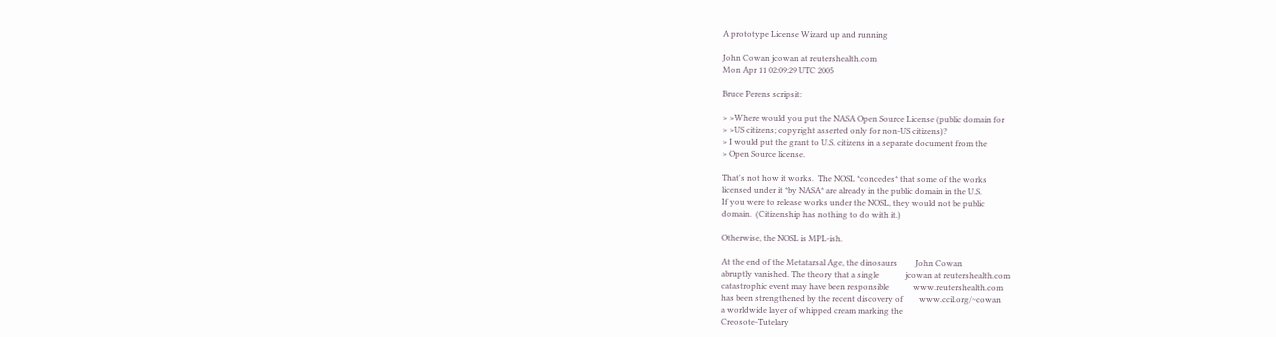A prototype License Wizard up and running

John Cowan jcowan at reutershealth.com
Mon Apr 11 02:09:29 UTC 2005

Bruce Perens scripsit:

> >Where would you put the NASA Open Source License (public domain for
> >US citizens; copyright asserted only for non-US citizens)?
> I would put the grant to U.S. citizens in a separate document from the
> Open Source license.

That's not how it works.  The NOSL *concedes* that some of the works
licensed under it *by NASA* are already in the public domain in the U.S.
If you were to release works under the NOSL, they would not be public
domain.  (Citizenship has nothing to do with it.)

Otherwise, the NOSL is MPL-ish.

At the end of the Metatarsal Age, the dinosaurs         John Cowan
abruptly vanished. The theory that a single             jcowan at reutershealth.com
catastrophic event may have been responsible            www.reutershealth.com
has been strengthened by the recent discovery of        www.ccil.org/~cowan
a worldwide layer of whipped cream marking the
Creosote-Tutelary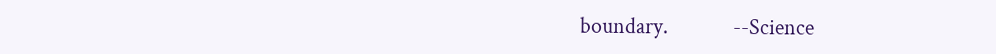boundary.             --Science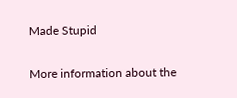Made Stupid

More information about the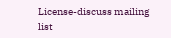License-discuss mailing list